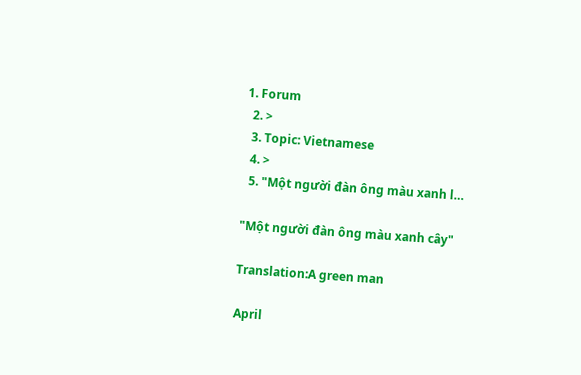1. Forum
  2. >
  3. Topic: Vietnamese
  4. >
  5. "Một người đàn ông màu xanh l…

"Một người đàn ông màu xanh cây"

Translation:A green man

April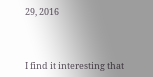29, 2016



I find it interesting that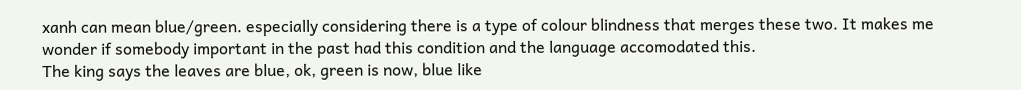xanh can mean blue/green. especially considering there is a type of colour blindness that merges these two. It makes me wonder if somebody important in the past had this condition and the language accomodated this.
The king says the leaves are blue, ok, green is now, blue like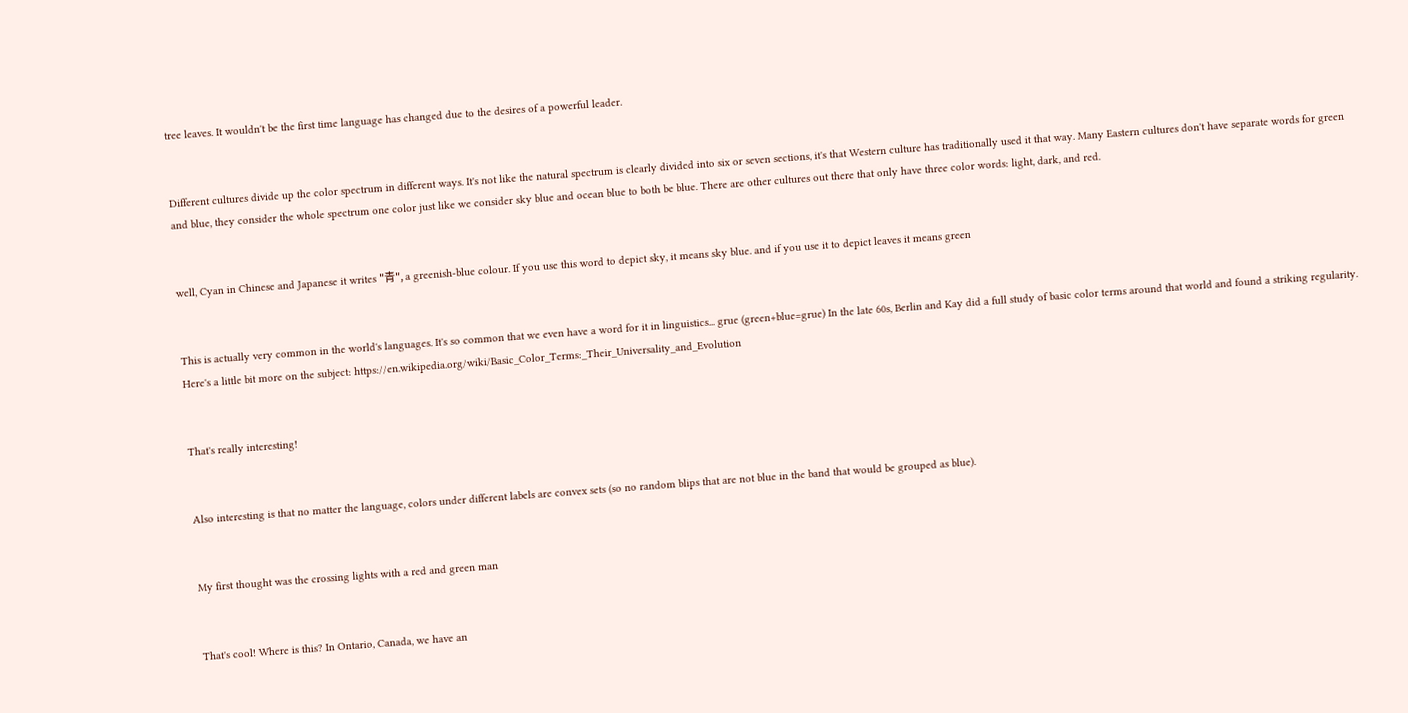tree leaves. It wouldn't be the first time language has changed due to the desires of a powerful leader.


Different cultures divide up the color spectrum in different ways. It's not like the natural spectrum is clearly divided into six or seven sections, it's that Western culture has traditionally used it that way. Many Eastern cultures don't have separate words for green and blue, they consider the whole spectrum one color just like we consider sky blue and ocean blue to both be blue. There are other cultures out there that only have three color words: light, dark, and red.


well, Cyan in Chinese and Japanese it writes "青", a greenish-blue colour. If you use this word to depict sky, it means sky blue. and if you use it to depict leaves it means green


This is actually very common in the world's languages. It's so common that we even have a word for it in linguistics... grue (green+blue=grue) In the late 60s, Berlin and Kay did a full study of basic color terms around that world and found a striking regularity. Here's a little bit more on the subject: https://en.wikipedia.org/wiki/Basic_Color_Terms:_Their_Universality_and_Evolution


That's really interesting!


Also interesting is that no matter the language, colors under different labels are convex sets (so no random blips that are not blue in the band that would be grouped as blue).


My first thought was the crossing lights with a red and green man


That's cool! Where is this? In Ontario, Canada, we have an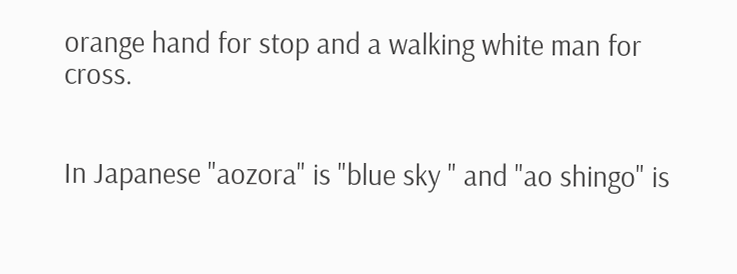orange hand for stop and a walking white man for cross.


In Japanese "aozora" is "blue sky " and "ao shingo" is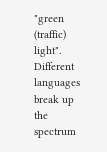"green (traffic) light". Different languages break up the spectrum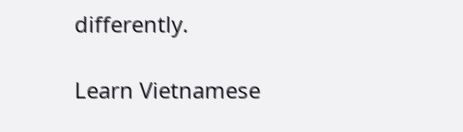differently.

Learn Vietnamese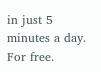in just 5 minutes a day. For free.